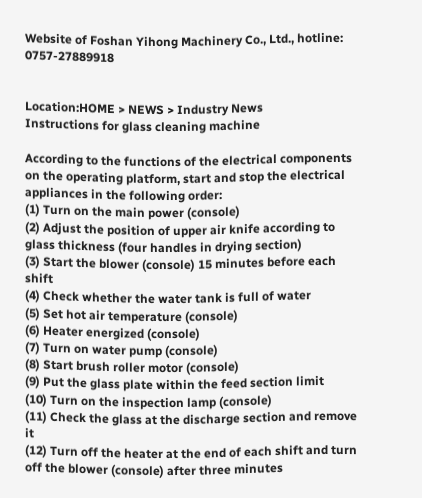Website of Foshan Yihong Machinery Co., Ltd., hotline: 0757-27889918


Location:HOME > NEWS > Industry News
Instructions for glass cleaning machine

According to the functions of the electrical components on the operating platform, start and stop the electrical appliances in the following order:
(1) Turn on the main power (console)
(2) Adjust the position of upper air knife according to glass thickness (four handles in drying section)
(3) Start the blower (console) 15 minutes before each shift
(4) Check whether the water tank is full of water
(5) Set hot air temperature (console)
(6) Heater energized (console)
(7) Turn on water pump (console)
(8) Start brush roller motor (console)
(9) Put the glass plate within the feed section limit
(10) Turn on the inspection lamp (console)
(11) Check the glass at the discharge section and remove it
(12) Turn off the heater at the end of each shift and turn off the blower (console) after three minutes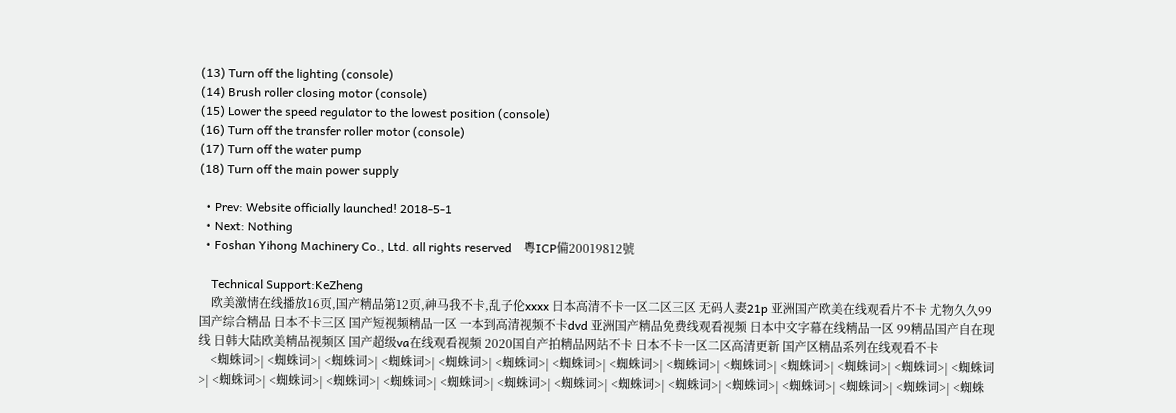(13) Turn off the lighting (console)
(14) Brush roller closing motor (console)
(15) Lower the speed regulator to the lowest position (console)
(16) Turn off the transfer roller motor (console)
(17) Turn off the water pump
(18) Turn off the main power supply

  • Prev: Website officially launched! 2018-5-1
  • Next: Nothing
  • Foshan Yihong Machinery Co., Ltd. all rights reserved    粵ICP備20019812號

    Technical Support:KeZheng
    欧美激情在线播放16页,国产精品第12页,神马我不卡,乱子伦xxxx 日本高清不卡一区二区三区 无码人妻21p 亚洲国产欧美在线观看片不卡 尤物久久99国产综合精品 日本不卡三区 国产短视频精品一区 一本到高清视频不卡dvd 亚洲国产精品免费线观看视频 日本中文字幕在线精品一区 99精品国产自在现线 日韩大陆欧美精品视频区 国产超级va在线观看视频 2020国自产拍精品网站不卡 日本不卡一区二区高清更新 国产区精品系列在线观看不卡
    <蜘蛛词>| <蜘蛛词>| <蜘蛛词>| <蜘蛛词>| <蜘蛛词>| <蜘蛛词>| <蜘蛛词>| <蜘蛛词>| <蜘蛛词>| <蜘蛛词>| <蜘蛛词>| <蜘蛛词>| <蜘蛛词>| <蜘蛛词>| <蜘蛛词>| <蜘蛛词>| <蜘蛛词>| <蜘蛛词>| <蜘蛛词>| <蜘蛛词>| <蜘蛛词>| <蜘蛛词>| <蜘蛛词>| <蜘蛛词>| <蜘蛛词>| <蜘蛛词>| <蜘蛛词>| <蜘蛛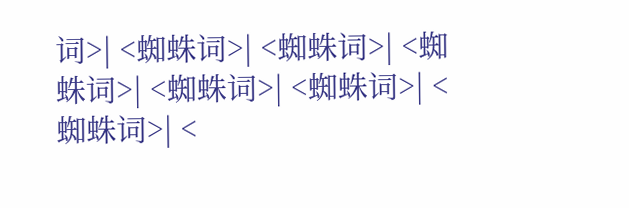词>| <蜘蛛词>| <蜘蛛词>| <蜘蛛词>| <蜘蛛词>| <蜘蛛词>| <蜘蛛词>| <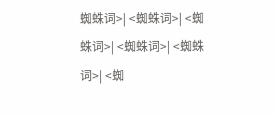蜘蛛词>| <蜘蛛词>| <蜘蛛词>| <蜘蛛词>| <蜘蛛词>| <蜘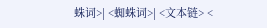蛛词>| <蜘蛛词>| <文本链> <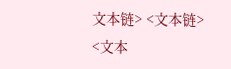文本链> <文本链> <文本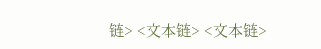链> <文本链> <文本链>